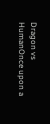Dragon vs HumanOnce upon a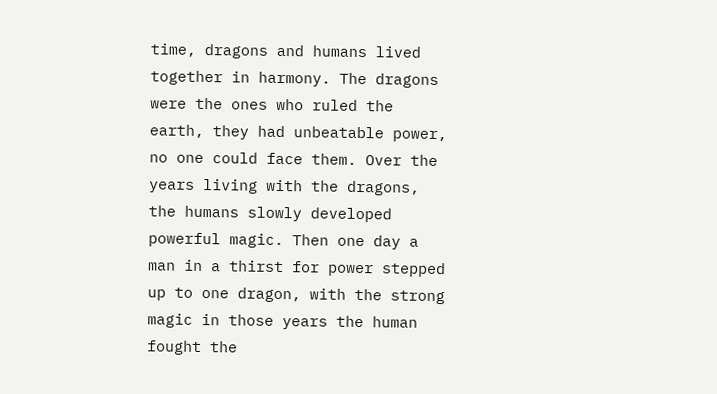time, dragons and humans lived together in harmony. The dragons were the ones who ruled the earth, they had unbeatable power, no one could face them. Over the years living with the dragons, the humans slowly developed powerful magic. Then one day a man in a thirst for power stepped up to one dragon, with the strong magic in those years the human fought the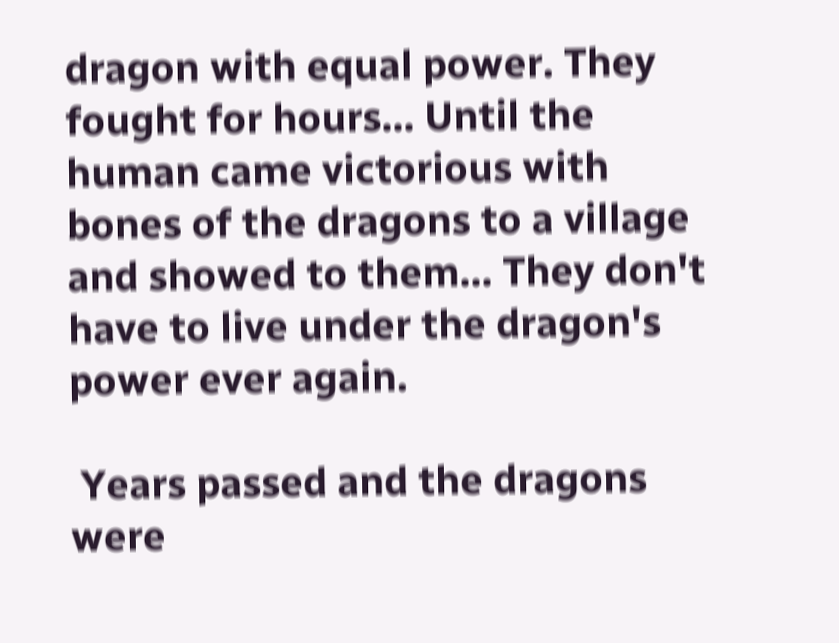dragon with equal power. They fought for hours... Until the human came victorious with bones of the dragons to a village and showed to them... They don't have to live under the dragon's power ever again.

 Years passed and the dragons were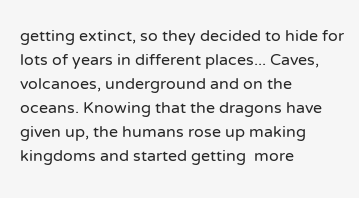getting extinct, so they decided to hide for lots of years in different places... Caves, volcanoes, underground and on the oceans. Knowing that the dragons have given up, the humans rose up making kingdoms and started getting  more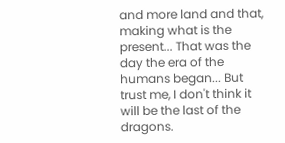and more land and that, making what is the present... That was the day the era of the humans began... But trust me, I don't think it will be the last of the dragons.